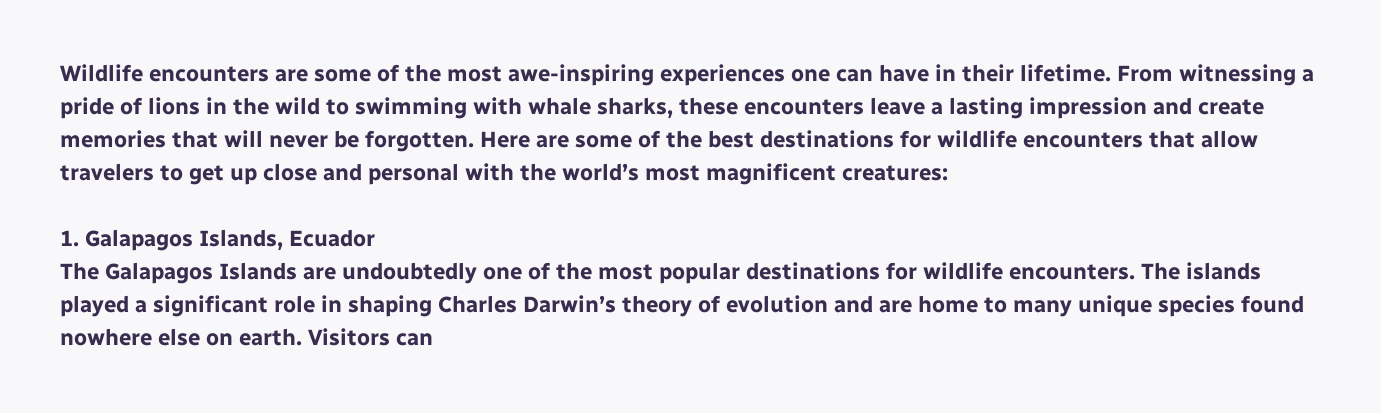Wildlife encounters are some of the most awe-inspiring experiences one can have in their lifetime. From witnessing a pride of lions in the wild to swimming with whale sharks, these encounters leave a lasting impression and create memories that will never be forgotten. Here are some of the best destinations for wildlife encounters that allow travelers to get up close and personal with the world’s most magnificent creatures:

1. Galapagos Islands, Ecuador
The Galapagos Islands are undoubtedly one of the most popular destinations for wildlife encounters. The islands played a significant role in shaping Charles Darwin’s theory of evolution and are home to many unique species found nowhere else on earth. Visitors can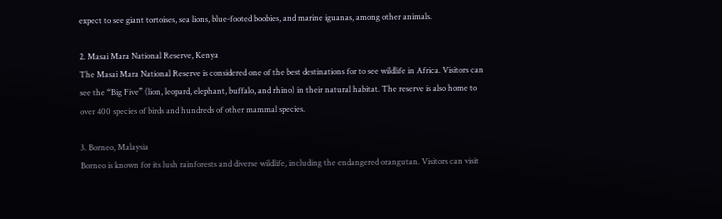expect to see giant tortoises, sea lions, blue-footed boobies, and marine iguanas, among other animals.

2. Masai Mara National Reserve, Kenya
The Masai Mara National Reserve is considered one of the best destinations for to see wildlife in Africa. Visitors can see the “Big Five” (lion, leopard, elephant, buffalo, and rhino) in their natural habitat. The reserve is also home to over 400 species of birds and hundreds of other mammal species.

3. Borneo, Malaysia
Borneo is known for its lush rainforests and diverse wildlife, including the endangered orangutan. Visitors can visit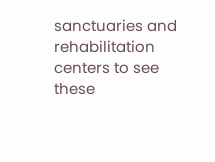sanctuaries and rehabilitation centers to see these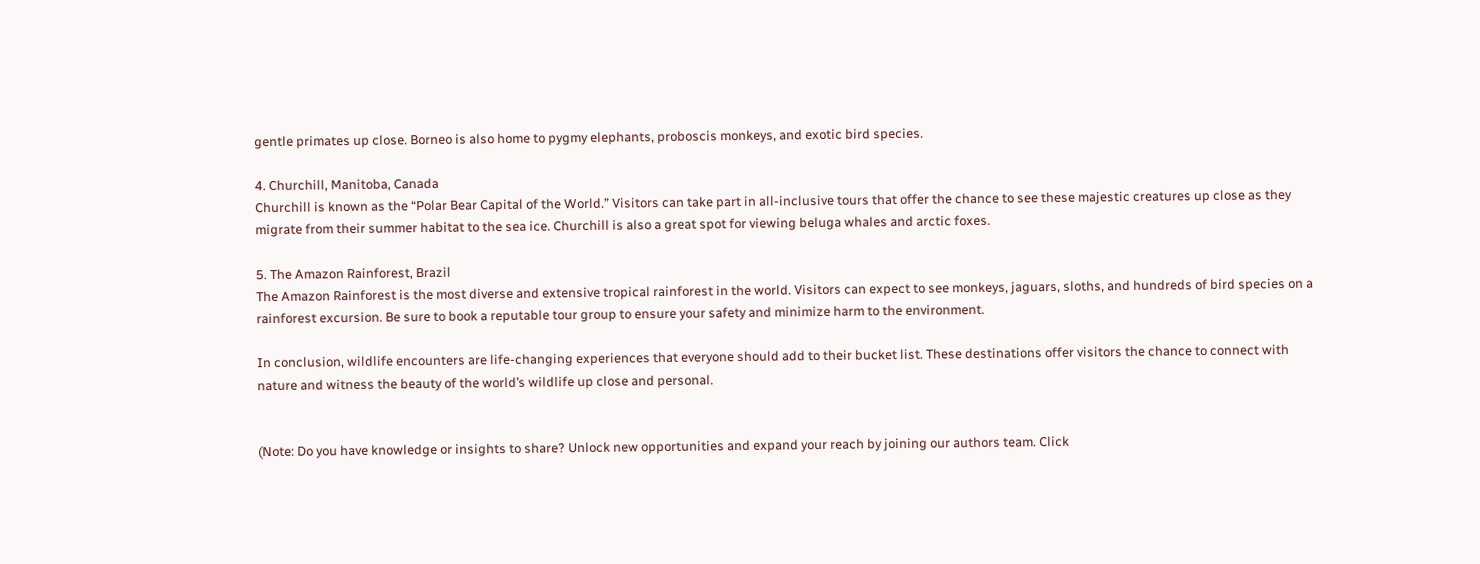gentle primates up close. Borneo is also home to pygmy elephants, proboscis monkeys, and exotic bird species.

4. Churchill, Manitoba, Canada
Churchill is known as the “Polar Bear Capital of the World.” Visitors can take part in all-inclusive tours that offer the chance to see these majestic creatures up close as they migrate from their summer habitat to the sea ice. Churchill is also a great spot for viewing beluga whales and arctic foxes.

5. The Amazon Rainforest, Brazil
The Amazon Rainforest is the most diverse and extensive tropical rainforest in the world. Visitors can expect to see monkeys, jaguars, sloths, and hundreds of bird species on a rainforest excursion. Be sure to book a reputable tour group to ensure your safety and minimize harm to the environment.

In conclusion, wildlife encounters are life-changing experiences that everyone should add to their bucket list. These destinations offer visitors the chance to connect with nature and witness the beauty of the world’s wildlife up close and personal.


(Note: Do you have knowledge or insights to share? Unlock new opportunities and expand your reach by joining our authors team. Click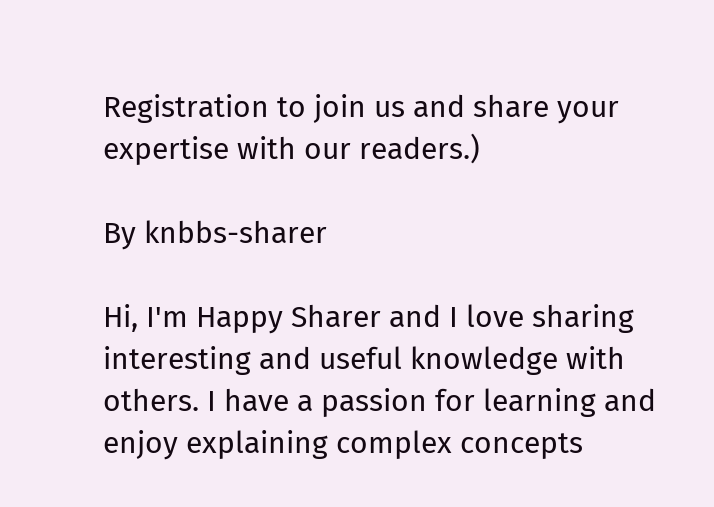Registration to join us and share your expertise with our readers.)

By knbbs-sharer

Hi, I'm Happy Sharer and I love sharing interesting and useful knowledge with others. I have a passion for learning and enjoy explaining complex concepts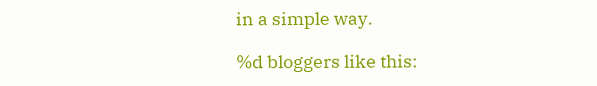in a simple way.

%d bloggers like this: